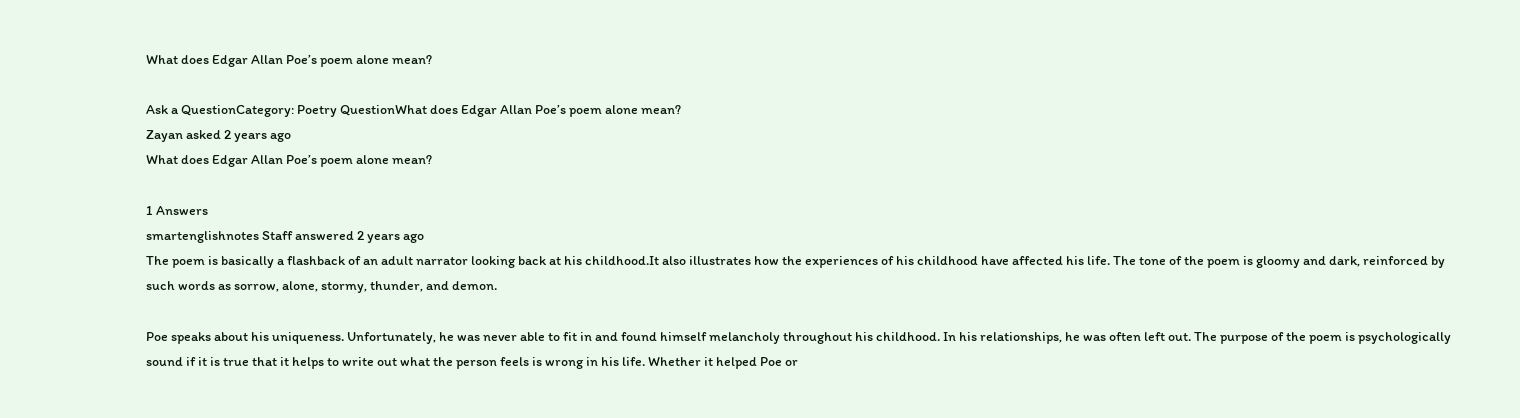What does Edgar Allan Poe’s poem alone mean?

Ask a QuestionCategory: Poetry QuestionWhat does Edgar Allan Poe’s poem alone mean?
Zayan asked 2 years ago
What does Edgar Allan Poe’s poem alone mean?

1 Answers
smartenglishnotes Staff answered 2 years ago
The poem is basically a flashback of an adult narrator looking back at his childhood.It also illustrates how the experiences of his childhood have affected his life. The tone of the poem is gloomy and dark, reinforced by such words as sorrow, alone, stormy, thunder, and demon.

Poe speaks about his uniqueness. Unfortunately, he was never able to fit in and found himself melancholy throughout his childhood. In his relationships, he was often left out. The purpose of the poem is psychologically sound if it is true that it helps to write out what the person feels is wrong in his life. Whether it helped Poe or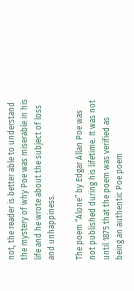not, the reader is better able to understand the mystery of why Poe was miserable in his life and he wrote about the subject of loss and unhappiness.

The poem “Alone” by Edgar Allan Poe was not published during his lifetime. It was not until 1875 that the poem was verified as being an authentic Poe poem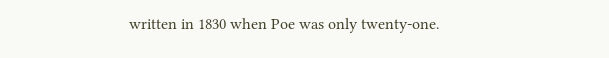written in 1830 when Poe was only twenty-one.